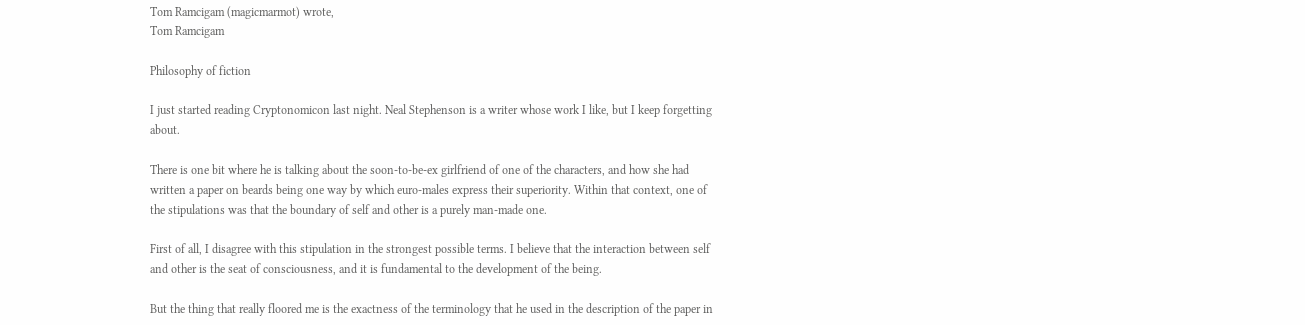Tom Ramcigam (magicmarmot) wrote,
Tom Ramcigam

Philosophy of fiction

I just started reading Cryptonomicon last night. Neal Stephenson is a writer whose work I like, but I keep forgetting about.

There is one bit where he is talking about the soon-to-be-ex girlfriend of one of the characters, and how she had written a paper on beards being one way by which euro-males express their superiority. Within that context, one of the stipulations was that the boundary of self and other is a purely man-made one.

First of all, I disagree with this stipulation in the strongest possible terms. I believe that the interaction between self and other is the seat of consciousness, and it is fundamental to the development of the being.

But the thing that really floored me is the exactness of the terminology that he used in the description of the paper in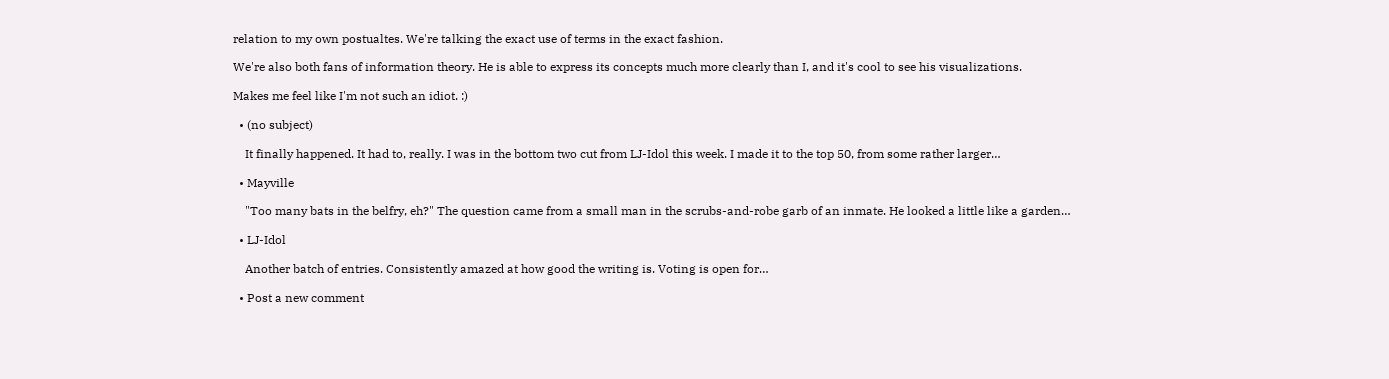relation to my own postualtes. We're talking the exact use of terms in the exact fashion.

We're also both fans of information theory. He is able to express its concepts much more clearly than I, and it's cool to see his visualizations.

Makes me feel like I'm not such an idiot. :)

  • (no subject)

    It finally happened. It had to, really. I was in the bottom two cut from LJ-Idol this week. I made it to the top 50, from some rather larger…

  • Mayville

    "Too many bats in the belfry, eh?" The question came from a small man in the scrubs-and-robe garb of an inmate. He looked a little like a garden…

  • LJ-Idol

    Another batch of entries. Consistently amazed at how good the writing is. Voting is open for…

  • Post a new comment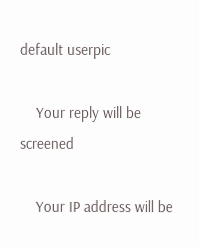default userpic

    Your reply will be screened

    Your IP address will be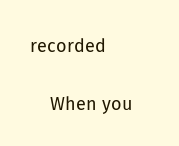recorded

    When you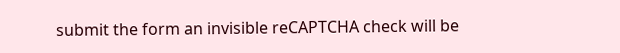submit the form an invisible reCAPTCHA check will be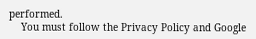performed.
    You must follow the Privacy Policy and Google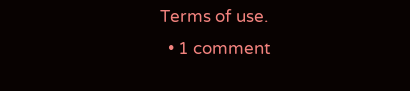Terms of use.
  • 1 comment